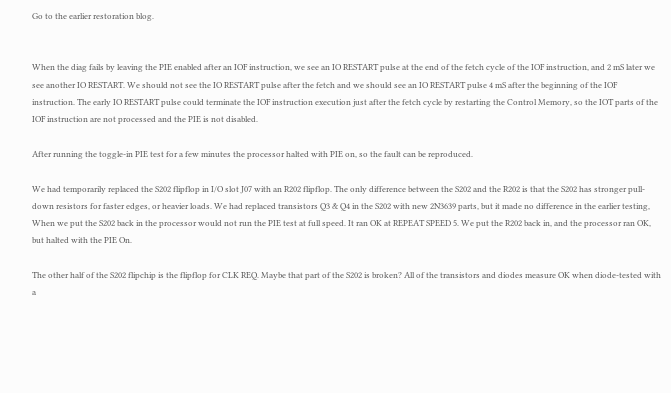Go to the earlier restoration blog.


When the diag fails by leaving the PIE enabled after an IOF instruction, we see an IO RESTART pulse at the end of the fetch cycle of the IOF instruction, and 2 mS later we see another IO RESTART. We should not see the IO RESTART pulse after the fetch and we should see an IO RESTART pulse 4 mS after the beginning of the IOF instruction. The early IO RESTART pulse could terminate the IOF instruction execution just after the fetch cycle by restarting the Control Memory, so the IOT parts of the IOF instruction are not processed and the PIE is not disabled.

After running the toggle-in PIE test for a few minutes the processor halted with PIE on, so the fault can be reproduced.

We had temporarily replaced the S202 flipflop in I/O slot J07 with an R202 flipflop. The only difference between the S202 and the R202 is that the S202 has stronger pull-down resistors for faster edges, or heavier loads. We had replaced transistors Q3 & Q4 in the S202 with new 2N3639 parts, but it made no difference in the earlier testing, When we put the S202 back in the processor would not run the PIE test at full speed. It ran OK at REPEAT SPEED 5. We put the R202 back in, and the processor ran OK, but halted with the PIE On.

The other half of the S202 flipchip is the flipflop for CLK REQ. Maybe that part of the S202 is broken? All of the transistors and diodes measure OK when diode-tested with a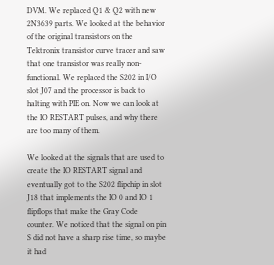DVM. We replaced Q1 & Q2 with new 2N3639 parts. We looked at the behavior of the original transistors on the Tektronix transistor curve tracer and saw that one transistor was really non-functional. We replaced the S202 in I/O slot J07 and the processor is back to halting with PIE on. Now we can look at the IO RESTART pulses, and why there are too many of them.

We looked at the signals that are used to create the IO RESTART signal and eventually got to the S202 flipchip in slot J18 that implements the IO 0 and IO 1 flipflops that make the Gray Code counter. We noticed that the signal on pin S did not have a sharp rise time, so maybe it had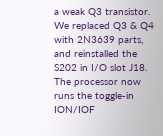a weak Q3 transistor. We replaced Q3 & Q4 with 2N3639 parts, and reinstalled the S202 in I/O slot J18. The processor now runs the toggle-in ION/IOF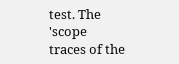test. The 'scope traces of the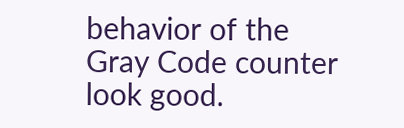behavior of the Gray Code counter look good.